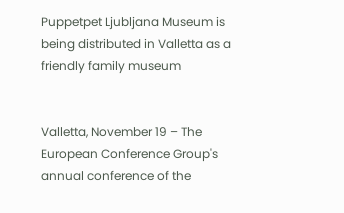Puppetpet Ljubljana Museum is being distributed in Valletta as a friendly family museum


Valletta, November 19 – The European Conference Group's annual conference of the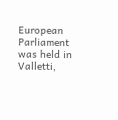European Parliament was held in Valletti,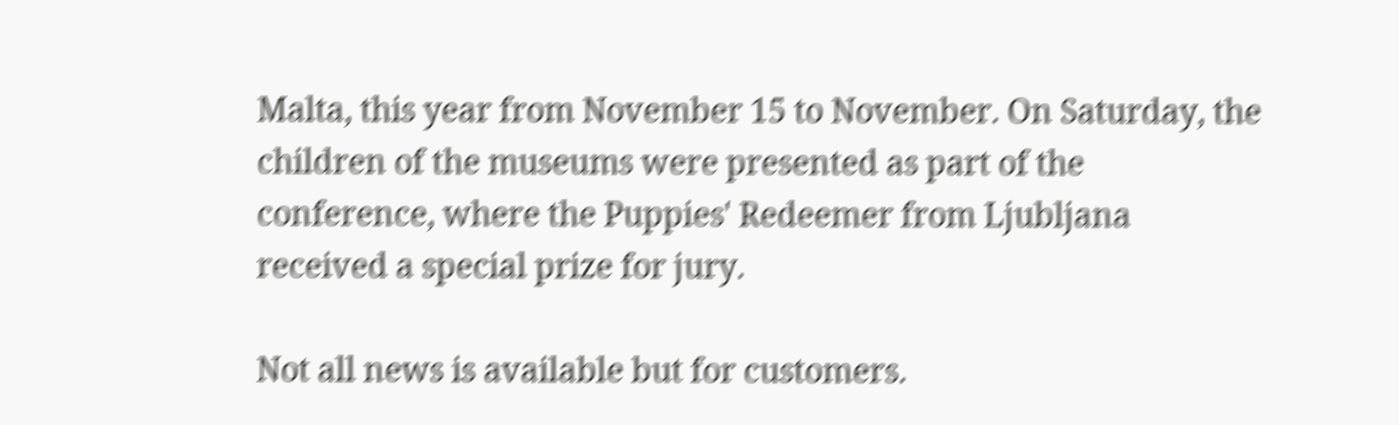Malta, this year from November 15 to November. On Saturday, the children of the museums were presented as part of the conference, where the Puppies' Redeemer from Ljubljana received a special prize for jury.

Not all news is available but for customers.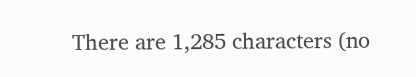There are 1,285 characters (no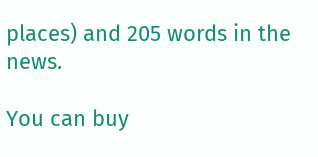places) and 205 words in the news.

You can buy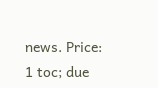news. Price: 1 toc; due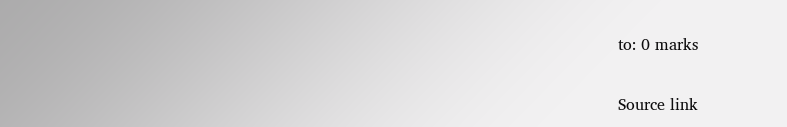to: 0 marks

Source link